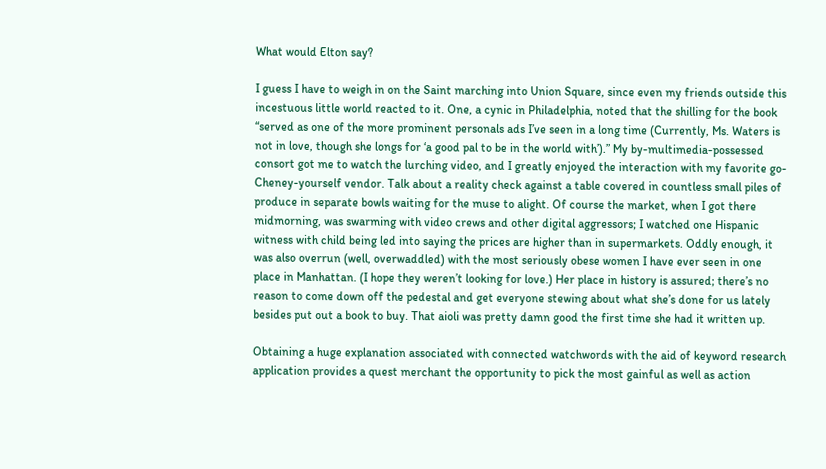What would Elton say?

I guess I have to weigh in on the Saint marching into Union Square, since even my friends outside this incestuous little world reacted to it. One, a cynic in Philadelphia, noted that the shilling for the book “served as one of the more prominent personals ads I’ve seen in a long time (Currently, Ms. Waters is not in love, though she longs for ‘a good pal to be in the world with’).” My by-multimedia-possessed consort got me to watch the lurching video, and I greatly enjoyed the interaction with my favorite go-Cheney-yourself vendor. Talk about a reality check against a table covered in countless small piles of produce in separate bowls waiting for the muse to alight. Of course the market, when I got there midmorning, was swarming with video crews and other digital aggressors; I watched one Hispanic witness with child being led into saying the prices are higher than in supermarkets. Oddly enough, it was also overrun (well, overwaddled) with the most seriously obese women I have ever seen in one place in Manhattan. (I hope they weren’t looking for love.) Her place in history is assured; there’s no reason to come down off the pedestal and get everyone stewing about what she’s done for us lately besides put out a book to buy. That aioli was pretty damn good the first time she had it written up.

Obtaining a huge explanation associated with connected watchwords with the aid of keyword research application provides a quest merchant the opportunity to pick the most gainful as well as action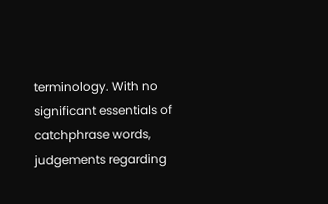terminology. With no significant essentials of catchphrase words, judgements regarding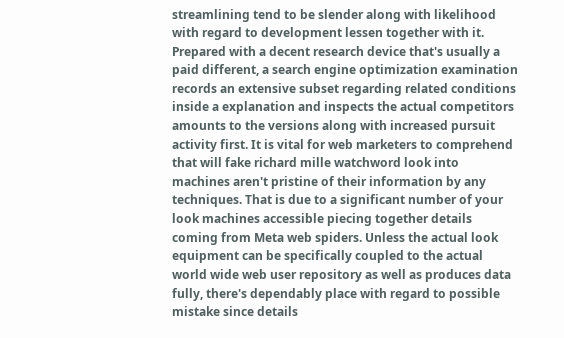streamlining tend to be slender along with likelihood with regard to development lessen together with it. Prepared with a decent research device that's usually a paid different, a search engine optimization examination records an extensive subset regarding related conditions inside a explanation and inspects the actual competitors amounts to the versions along with increased pursuit activity first. It is vital for web marketers to comprehend that will fake richard mille watchword look into machines aren't pristine of their information by any techniques. That is due to a significant number of your look machines accessible piecing together details coming from Meta web spiders. Unless the actual look equipment can be specifically coupled to the actual world wide web user repository as well as produces data fully, there's dependably place with regard to possible mistake since details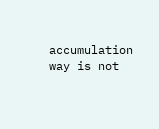accumulation way is not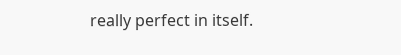really perfect in itself.